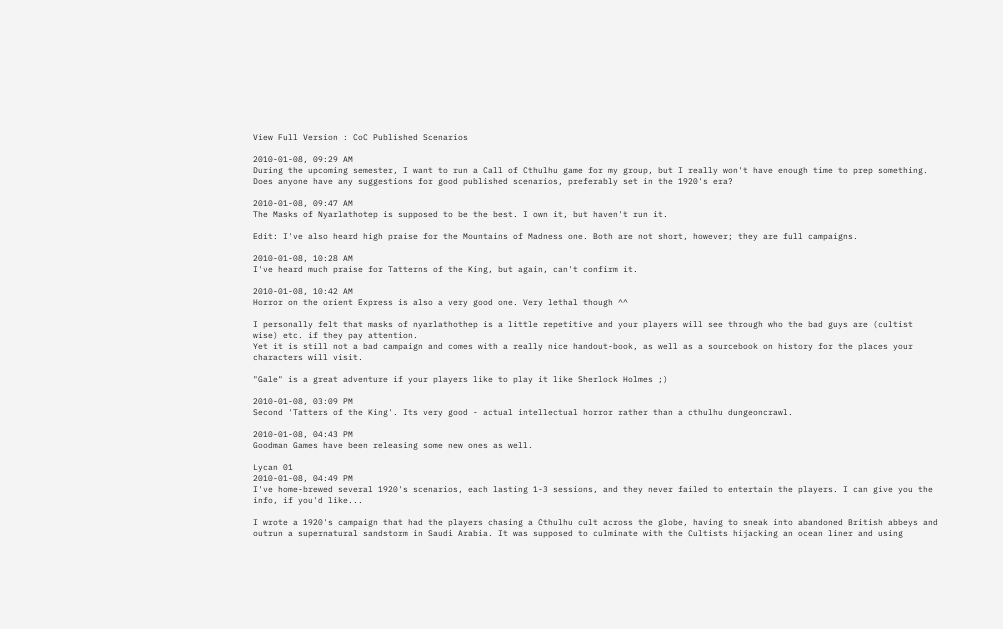View Full Version : CoC Published Scenarios

2010-01-08, 09:29 AM
During the upcoming semester, I want to run a Call of Cthulhu game for my group, but I really won't have enough time to prep something. Does anyone have any suggestions for good published scenarios, preferably set in the 1920's era?

2010-01-08, 09:47 AM
The Masks of Nyarlathotep is supposed to be the best. I own it, but haven't run it.

Edit: I've also heard high praise for the Mountains of Madness one. Both are not short, however; they are full campaigns.

2010-01-08, 10:28 AM
I've heard much praise for Tatterns of the King, but again, can't confirm it.

2010-01-08, 10:42 AM
Horror on the orient Express is also a very good one. Very lethal though ^^

I personally felt that masks of nyarlathothep is a little repetitive and your players will see through who the bad guys are (cultist wise) etc. if they pay attention.
Yet it is still not a bad campaign and comes with a really nice handout-book, as well as a sourcebook on history for the places your characters will visit.

"Gale" is a great adventure if your players like to play it like Sherlock Holmes ;)

2010-01-08, 03:09 PM
Second 'Tatters of the King'. Its very good - actual intellectual horror rather than a cthulhu dungeoncrawl.

2010-01-08, 04:43 PM
Goodman Games have been releasing some new ones as well.

Lycan 01
2010-01-08, 04:49 PM
I've home-brewed several 1920's scenarios, each lasting 1-3 sessions, and they never failed to entertain the players. I can give you the info, if you'd like...

I wrote a 1920's campaign that had the players chasing a Cthulhu cult across the globe, having to sneak into abandoned British abbeys and outrun a supernatural sandstorm in Saudi Arabia. It was supposed to culminate with the Cultists hijacking an ocean liner and using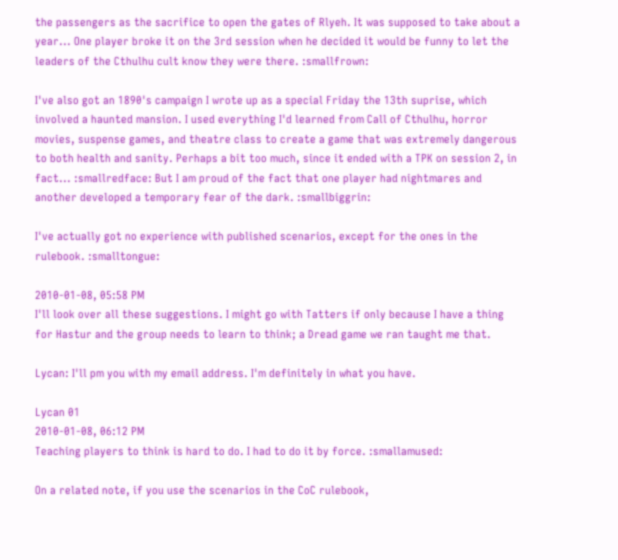the passengers as the sacrifice to open the gates of Rlyeh. It was supposed to take about a year... One player broke it on the 3rd session when he decided it would be funny to let the leaders of the Cthulhu cult know they were there. :smallfrown:

I've also got an 1890's campaign I wrote up as a special Friday the 13th suprise, which involved a haunted mansion. I used everything I'd learned from Call of Cthulhu, horror movies, suspense games, and theatre class to create a game that was extremely dangerous to both health and sanity. Perhaps a bit too much, since it ended with a TPK on session 2, in fact... :smallredface: But I am proud of the fact that one player had nightmares and another developed a temporary fear of the dark. :smallbiggrin:

I've actually got no experience with published scenarios, except for the ones in the rulebook. :smalltongue:

2010-01-08, 05:58 PM
I'll look over all these suggestions. I might go with Tatters if only because I have a thing for Hastur and the group needs to learn to think; a Dread game we ran taught me that.

Lycan: I'll pm you with my email address. I'm definitely in what you have.

Lycan 01
2010-01-08, 06:12 PM
Teaching players to think is hard to do. I had to do it by force. :smallamused:

On a related note, if you use the scenarios in the CoC rulebook,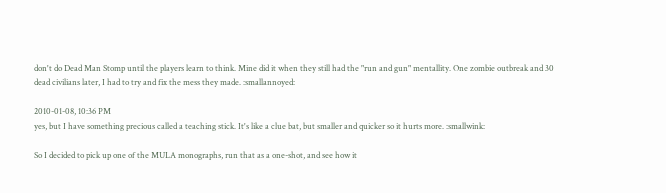don't do Dead Man Stomp until the players learn to think. Mine did it when they still had the "run and gun" mentallity. One zombie outbreak and 30 dead civilians later, I had to try and fix the mess they made. :smallannoyed:

2010-01-08, 10:36 PM
yes, but I have something precious called a teaching stick. It's like a clue bat, but smaller and quicker so it hurts more. :smallwink:

So I decided to pick up one of the MULA monographs, run that as a one-shot, and see how it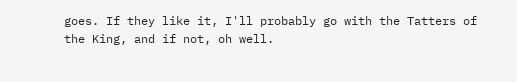goes. If they like it, I'll probably go with the Tatters of the King, and if not, oh well.